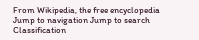From Wikipedia, the free encyclopedia
Jump to navigation Jump to search
Classification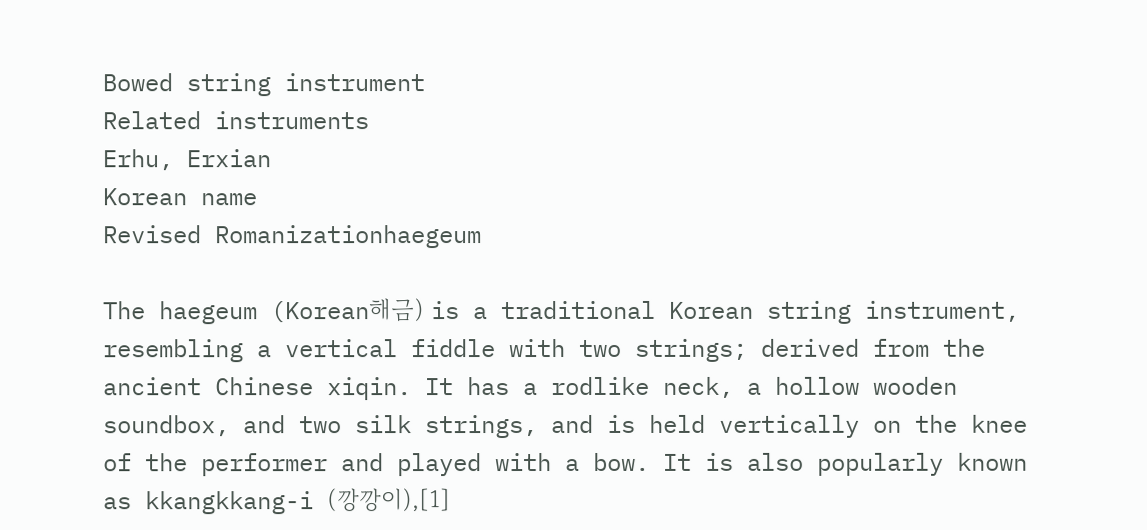Bowed string instrument
Related instruments
Erhu, Erxian
Korean name
Revised Romanizationhaegeum

The haegeum (Korean해금) is a traditional Korean string instrument, resembling a vertical fiddle with two strings; derived from the ancient Chinese xiqin. It has a rodlike neck, a hollow wooden soundbox, and two silk strings, and is held vertically on the knee of the performer and played with a bow. It is also popularly known as kkangkkang-i (깡깡이),[1]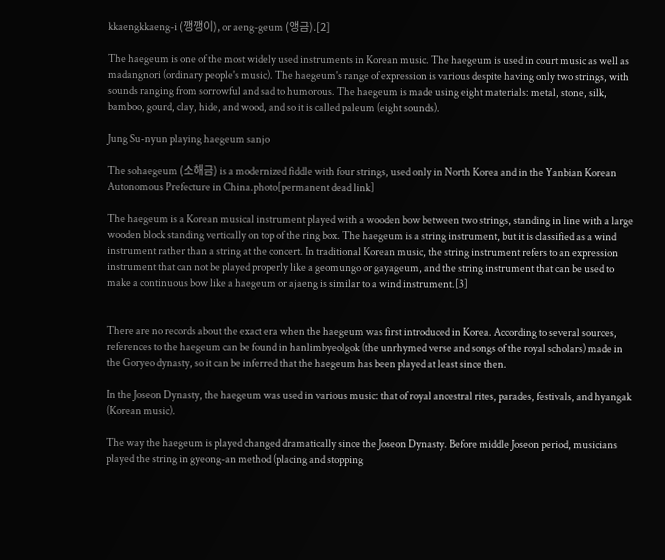kkaengkkaeng-i (깽깽이), or aeng-geum (앵금).[2]

The haegeum is one of the most widely used instruments in Korean music. The haegeum is used in court music as well as madangnori (ordinary people's music). The haegeum's range of expression is various despite having only two strings, with sounds ranging from sorrowful and sad to humorous. The haegeum is made using eight materials: metal, stone, silk, bamboo, gourd, clay, hide, and wood, and so it is called paleum (eight sounds).

Jung Su-nyun playing haegeum sanjo

The sohaegeum (소해금) is a modernized fiddle with four strings, used only in North Korea and in the Yanbian Korean Autonomous Prefecture in China.photo[permanent dead link]

The haegeum is a Korean musical instrument played with a wooden bow between two strings, standing in line with a large wooden block standing vertically on top of the ring box. The haegeum is a string instrument, but it is classified as a wind instrument rather than a string at the concert. In traditional Korean music, the string instrument refers to an expression instrument that can not be played properly like a geomungo or gayageum, and the string instrument that can be used to make a continuous bow like a haegeum or ajaeng is similar to a wind instrument.[3]


There are no records about the exact era when the haegeum was first introduced in Korea. According to several sources, references to the haegeum can be found in hanlimbyeolgok (the unrhymed verse and songs of the royal scholars) made in the Goryeo dynasty, so it can be inferred that the haegeum has been played at least since then.

In the Joseon Dynasty, the haegeum was used in various music: that of royal ancestral rites, parades, festivals, and hyangak (Korean music).

The way the haegeum is played changed dramatically since the Joseon Dynasty. Before middle Joseon period, musicians played the string in gyeong-an method (placing and stopping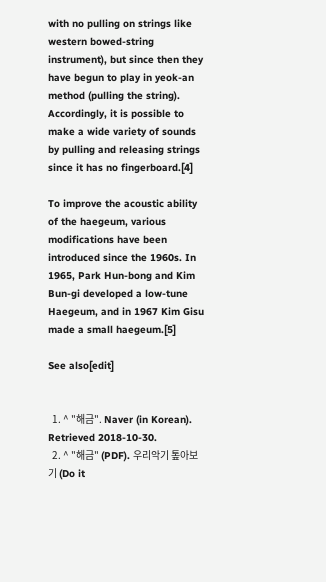with no pulling on strings like western bowed-string instrument), but since then they have begun to play in yeok-an method (pulling the string). Accordingly, it is possible to make a wide variety of sounds by pulling and releasing strings since it has no fingerboard.[4]

To improve the acoustic ability of the haegeum, various modifications have been introduced since the 1960s. In 1965, Park Hun-bong and Kim Bun-gi developed a low-tune Haegeum, and in 1967 Kim Gisu made a small haegeum.[5]

See also[edit]


  1. ^ "해금". Naver (in Korean). Retrieved 2018-10-30.
  2. ^ "해금" (PDF). 우리악기 톺아보기 (Do it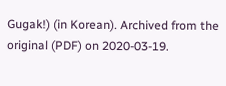Gugak!) (in Korean). Archived from the original (PDF) on 2020-03-19.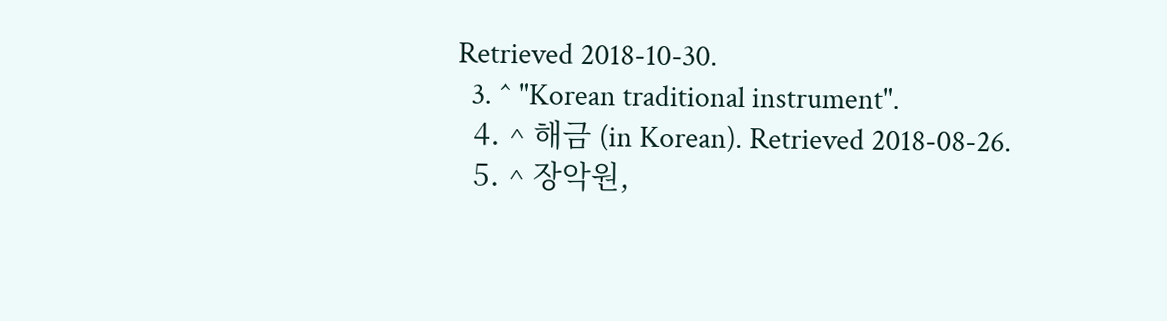Retrieved 2018-10-30.
  3. ^ "Korean traditional instrument".
  4. ^ 해금 (in Korean). Retrieved 2018-08-26.
  5. ^ 장악원,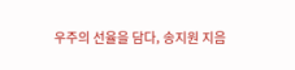우주의 선율을 담다, 송지원 지음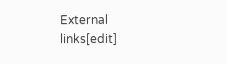External links[edit]